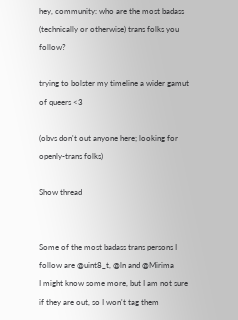hey, community: who are the most badass (technically or otherwise) trans folks you follow?

trying to bolster my timeline a wider gamut of queers <3

(obvs don't out anyone here; looking for openly-trans folks)

Show thread


Some of the most badass trans persons I follow are @uint8_t, @ln and @Mirima
I might know some more, but I am not sure if they are out, so I won't tag them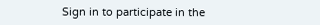Sign in to participate in the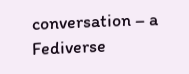conversation – a Fediverse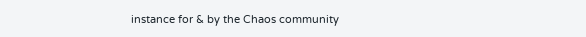instance for & by the Chaos community